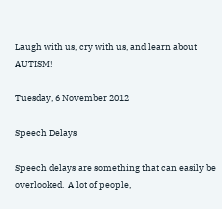Laugh with us, cry with us, and learn about AUTISM!

Tuesday, 6 November 2012

Speech Delays

Speech delays are something that can easily be overlooked.  A lot of people,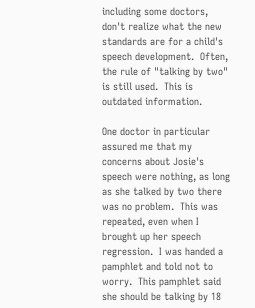including some doctors, don't realize what the new standards are for a child's speech development.  Often, the rule of "talking by two" is still used.  This is outdated information.

One doctor in particular assured me that my concerns about Josie's speech were nothing, as long as she talked by two there was no problem.  This was repeated, even when I brought up her speech regression.  I was handed a pamphlet and told not to worry.  This pamphlet said she should be talking by 18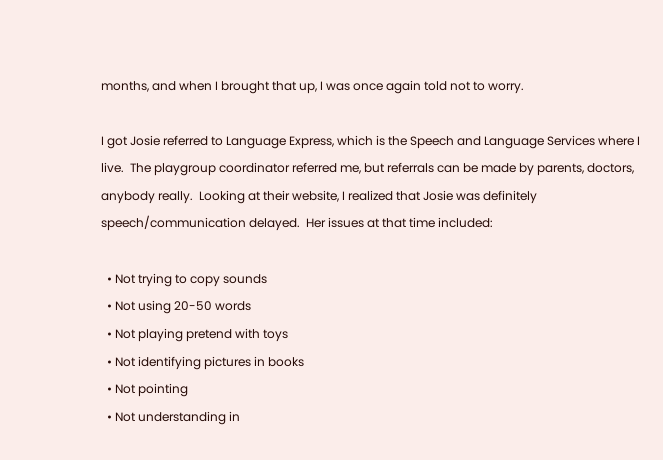months, and when I brought that up, I was once again told not to worry.

I got Josie referred to Language Express, which is the Speech and Language Services where I live.  The playgroup coordinator referred me, but referrals can be made by parents, doctors, anybody really.  Looking at their website, I realized that Josie was definitely speech/communication delayed.  Her issues at that time included:

  • Not trying to copy sounds
  • Not using 20-50 words
  • Not playing pretend with toys
  • Not identifying pictures in books
  • Not pointing
  • Not understanding in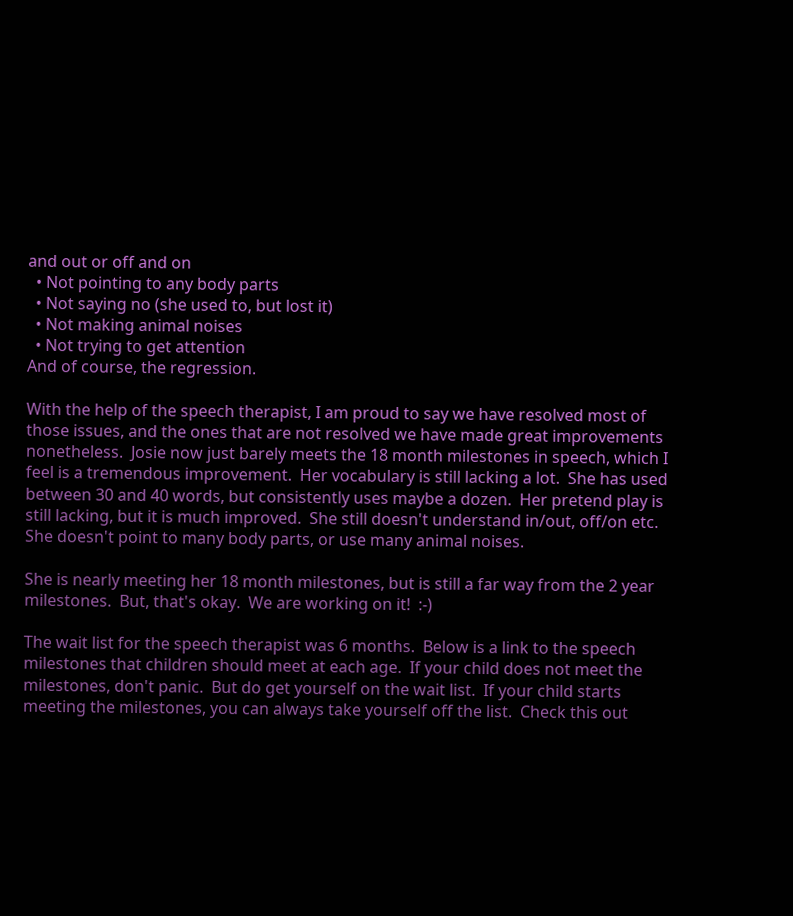and out or off and on
  • Not pointing to any body parts
  • Not saying no (she used to, but lost it)
  • Not making animal noises
  • Not trying to get attention
And of course, the regression.

With the help of the speech therapist, I am proud to say we have resolved most of those issues, and the ones that are not resolved we have made great improvements nonetheless.  Josie now just barely meets the 18 month milestones in speech, which I feel is a tremendous improvement.  Her vocabulary is still lacking a lot.  She has used between 30 and 40 words, but consistently uses maybe a dozen.  Her pretend play is still lacking, but it is much improved.  She still doesn't understand in/out, off/on etc.  She doesn't point to many body parts, or use many animal noises.

She is nearly meeting her 18 month milestones, but is still a far way from the 2 year milestones.  But, that's okay.  We are working on it!  :-)

The wait list for the speech therapist was 6 months.  Below is a link to the speech milestones that children should meet at each age.  If your child does not meet the milestones, don't panic.  But do get yourself on the wait list.  If your child starts meeting the milestones, you can always take yourself off the list.  Check this out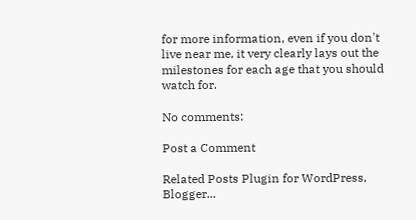for more information, even if you don't live near me, it very clearly lays out the milestones for each age that you should watch for.

No comments:

Post a Comment

Related Posts Plugin for WordPress, Blogger...